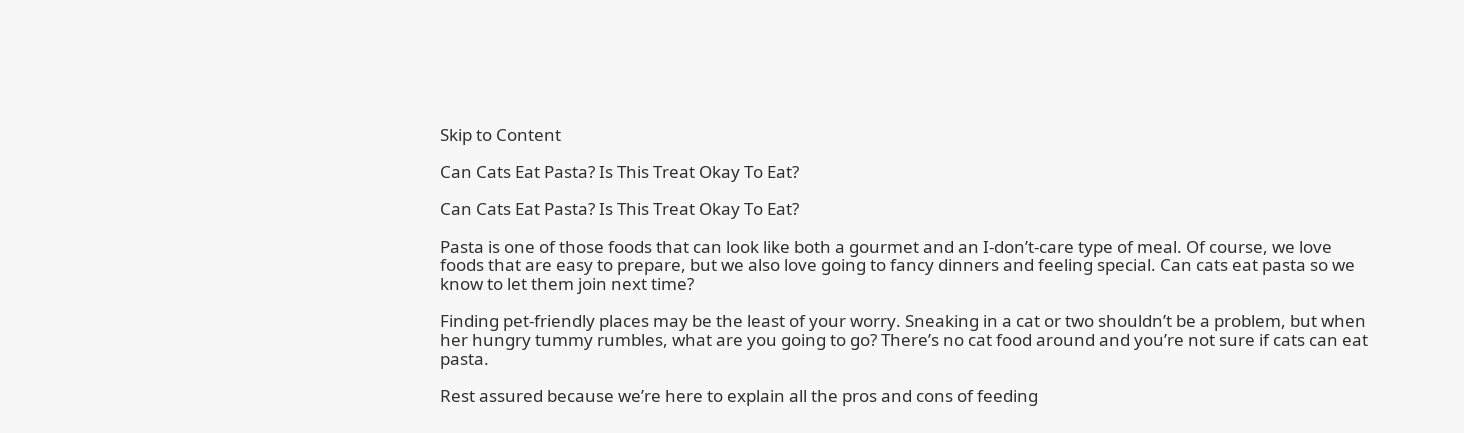Skip to Content

Can Cats Eat Pasta? Is This Treat Okay To Eat?

Can Cats Eat Pasta? Is This Treat Okay To Eat?

Pasta is one of those foods that can look like both a gourmet and an I-don’t-care type of meal. Of course, we love foods that are easy to prepare, but we also love going to fancy dinners and feeling special. Can cats eat pasta so we know to let them join next time?

Finding pet-friendly places may be the least of your worry. Sneaking in a cat or two shouldn’t be a problem, but when her hungry tummy rumbles, what are you going to go? There’s no cat food around and you’re not sure if cats can eat pasta.

Rest assured because we’re here to explain all the pros and cons of feeding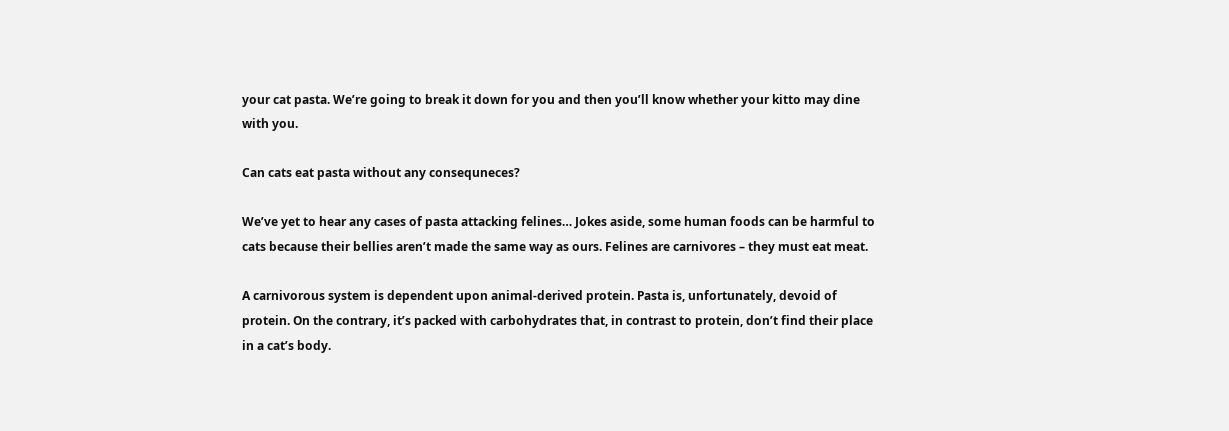your cat pasta. We’re going to break it down for you and then you’ll know whether your kitto may dine with you.

Can cats eat pasta without any consequneces?

We’ve yet to hear any cases of pasta attacking felines… Jokes aside, some human foods can be harmful to cats because their bellies aren’t made the same way as ours. Felines are carnivores – they must eat meat.

A carnivorous system is dependent upon animal-derived protein. Pasta is, unfortunately, devoid of protein. On the contrary, it’s packed with carbohydrates that, in contrast to protein, don’t find their place in a cat’s body.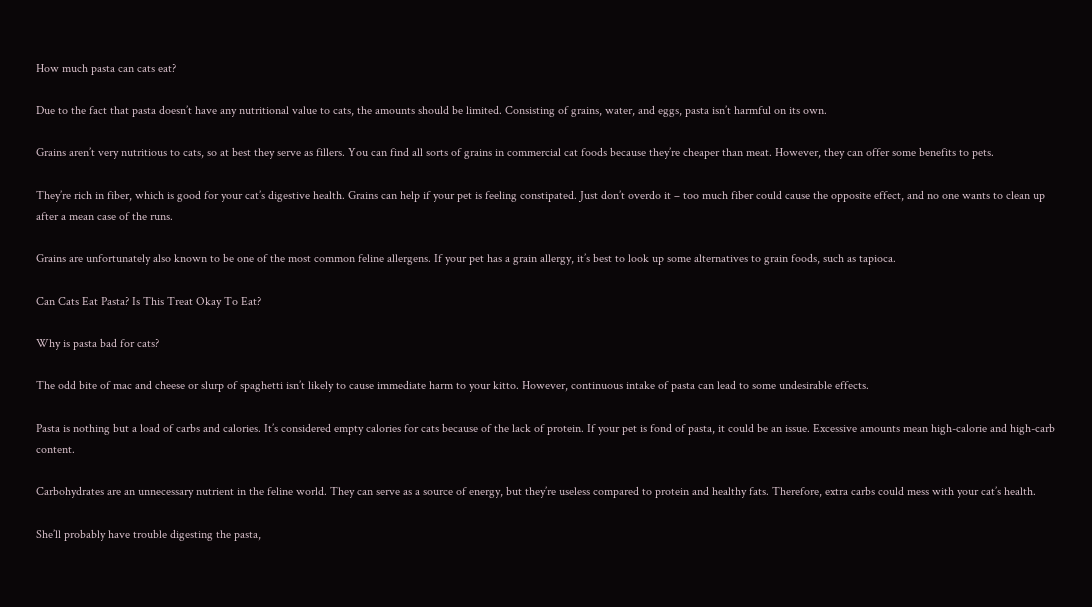How much pasta can cats eat?

Due to the fact that pasta doesn’t have any nutritional value to cats, the amounts should be limited. Consisting of grains, water, and eggs, pasta isn’t harmful on its own.

Grains aren’t very nutritious to cats, so at best they serve as fillers. You can find all sorts of grains in commercial cat foods because they’re cheaper than meat. However, they can offer some benefits to pets.

They’re rich in fiber, which is good for your cat’s digestive health. Grains can help if your pet is feeling constipated. Just don’t overdo it – too much fiber could cause the opposite effect, and no one wants to clean up after a mean case of the runs.

Grains are unfortunately also known to be one of the most common feline allergens. If your pet has a grain allergy, it’s best to look up some alternatives to grain foods, such as tapioca.

Can Cats Eat Pasta? Is This Treat Okay To Eat?

Why is pasta bad for cats?

The odd bite of mac and cheese or slurp of spaghetti isn’t likely to cause immediate harm to your kitto. However, continuous intake of pasta can lead to some undesirable effects.

Pasta is nothing but a load of carbs and calories. It’s considered empty calories for cats because of the lack of protein. If your pet is fond of pasta, it could be an issue. Excessive amounts mean high-calorie and high-carb content.

Carbohydrates are an unnecessary nutrient in the feline world. They can serve as a source of energy, but they’re useless compared to protein and healthy fats. Therefore, extra carbs could mess with your cat’s health.

She’ll probably have trouble digesting the pasta,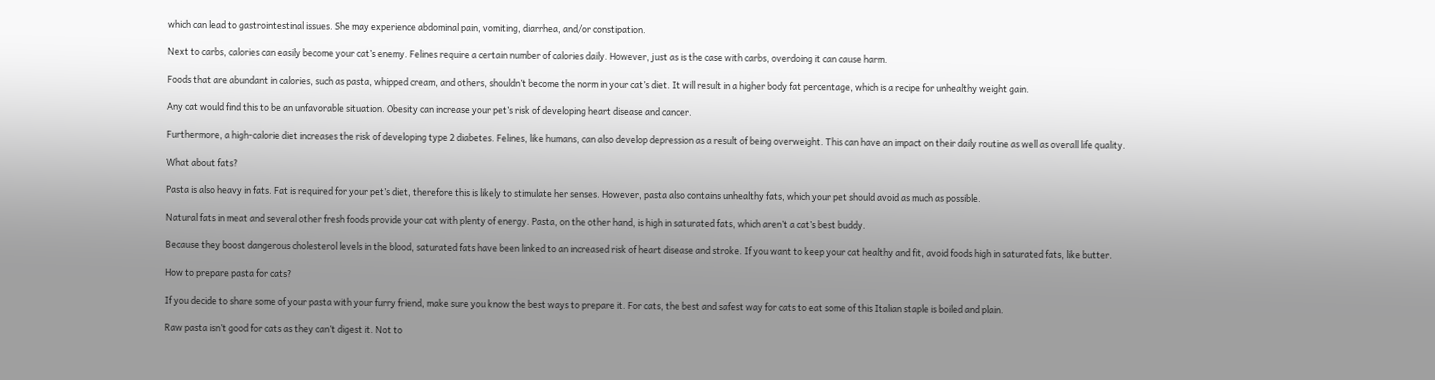which can lead to gastrointestinal issues. She may experience abdominal pain, vomiting, diarrhea, and/or constipation.

Next to carbs, calories can easily become your cat’s enemy. Felines require a certain number of calories daily. However, just as is the case with carbs, overdoing it can cause harm.

Foods that are abundant in calories, such as pasta, whipped cream, and others, shouldn’t become the norm in your cat’s diet. It will result in a higher body fat percentage, which is a recipe for unhealthy weight gain.

Any cat would find this to be an unfavorable situation. Obesity can increase your pet’s risk of developing heart disease and cancer.

Furthermore, a high-calorie diet increases the risk of developing type 2 diabetes. Felines, like humans, can also develop depression as a result of being overweight. This can have an impact on their daily routine as well as overall life quality.

What about fats?

Pasta is also heavy in fats. Fat is required for your pet’s diet, therefore this is likely to stimulate her senses. However, pasta also contains unhealthy fats, which your pet should avoid as much as possible.

Natural fats in meat and several other fresh foods provide your cat with plenty of energy. Pasta, on the other hand, is high in saturated fats, which aren’t a cat’s best buddy.

Because they boost dangerous cholesterol levels in the blood, saturated fats have been linked to an increased risk of heart disease and stroke. If you want to keep your cat healthy and fit, avoid foods high in saturated fats, like butter.

How to prepare pasta for cats?

If you decide to share some of your pasta with your furry friend, make sure you know the best ways to prepare it. For cats, the best and safest way for cats to eat some of this Italian staple is boiled and plain.

Raw pasta isn’t good for cats as they can’t digest it. Not to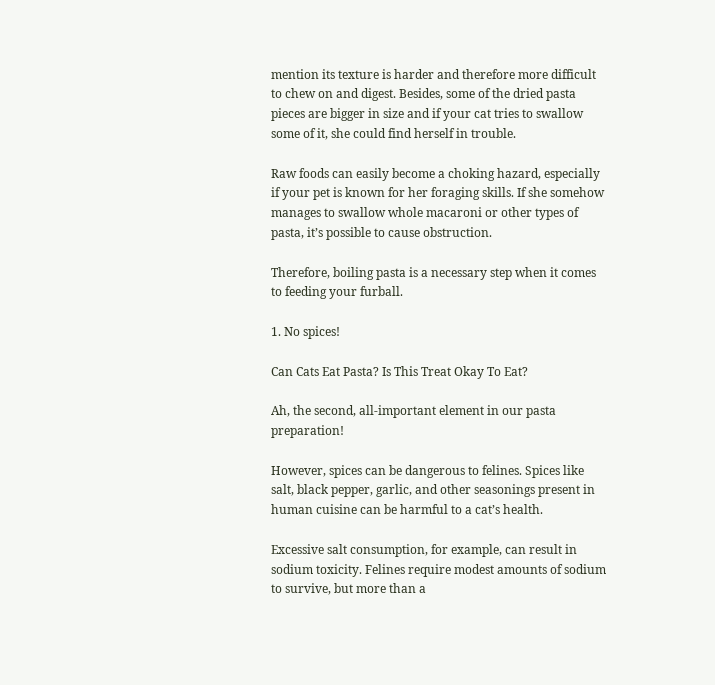mention its texture is harder and therefore more difficult to chew on and digest. Besides, some of the dried pasta pieces are bigger in size and if your cat tries to swallow some of it, she could find herself in trouble.

Raw foods can easily become a choking hazard, especially if your pet is known for her foraging skills. If she somehow manages to swallow whole macaroni or other types of pasta, it’s possible to cause obstruction.

Therefore, boiling pasta is a necessary step when it comes to feeding your furball.

1. No spices!

Can Cats Eat Pasta? Is This Treat Okay To Eat?

Ah, the second, all-important element in our pasta preparation!

However, spices can be dangerous to felines. Spices like salt, black pepper, garlic, and other seasonings present in human cuisine can be harmful to a cat’s health.

Excessive salt consumption, for example, can result in sodium toxicity. Felines require modest amounts of sodium to survive, but more than a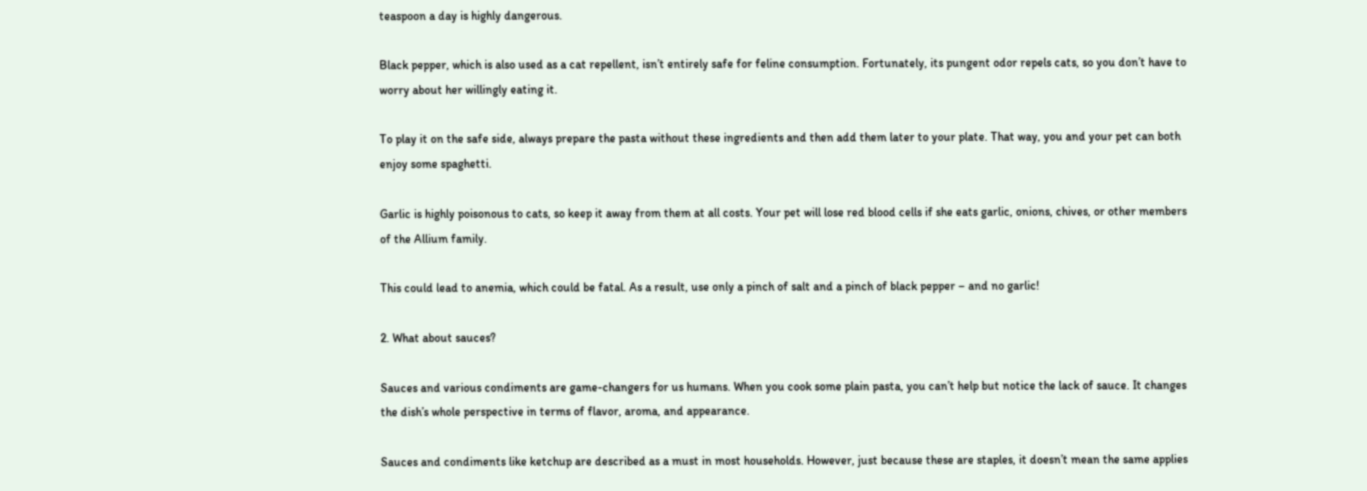teaspoon a day is highly dangerous.

Black pepper, which is also used as a cat repellent, isn’t entirely safe for feline consumption. Fortunately, its pungent odor repels cats, so you don’t have to worry about her willingly eating it.

To play it on the safe side, always prepare the pasta without these ingredients and then add them later to your plate. That way, you and your pet can both enjoy some spaghetti.

Garlic is highly poisonous to cats, so keep it away from them at all costs. Your pet will lose red blood cells if she eats garlic, onions, chives, or other members of the Allium family.

This could lead to anemia, which could be fatal. As a result, use only a pinch of salt and a pinch of black pepper – and no garlic!

2. What about sauces?

Sauces and various condiments are game-changers for us humans. When you cook some plain pasta, you can’t help but notice the lack of sauce. It changes the dish’s whole perspective in terms of flavor, aroma, and appearance.

Sauces and condiments like ketchup are described as a must in most households. However, just because these are staples, it doesn’t mean the same applies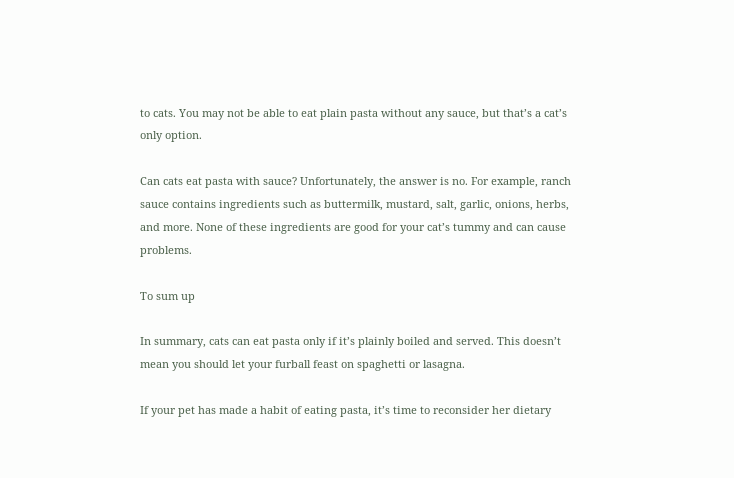to cats. You may not be able to eat plain pasta without any sauce, but that’s a cat’s only option.

Can cats eat pasta with sauce? Unfortunately, the answer is no. For example, ranch sauce contains ingredients such as buttermilk, mustard, salt, garlic, onions, herbs, and more. None of these ingredients are good for your cat’s tummy and can cause problems.

To sum up

In summary, cats can eat pasta only if it’s plainly boiled and served. This doesn’t mean you should let your furball feast on spaghetti or lasagna.

If your pet has made a habit of eating pasta, it’s time to reconsider her dietary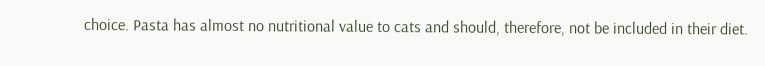choice. Pasta has almost no nutritional value to cats and should, therefore, not be included in their diet.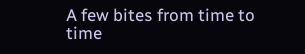A few bites from time to time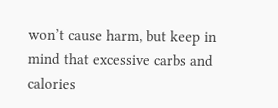won’t cause harm, but keep in mind that excessive carbs and calories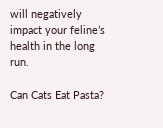will negatively impact your feline’s health in the long run.

Can Cats Eat Pasta?